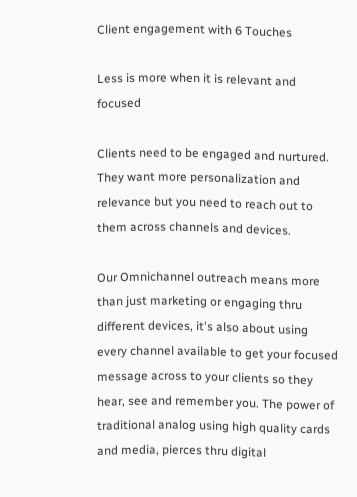Client engagement with 6 Touches

Less is more when it is relevant and focused

Clients need to be engaged and nurtured. They want more personalization and relevance but you need to reach out to them across channels and devices.

Our Omnichannel outreach means more than just marketing or engaging thru different devices, it's also about using every channel available to get your focused message across to your clients so they hear, see and remember you. The power of traditional analog using high quality cards and media, pierces thru digital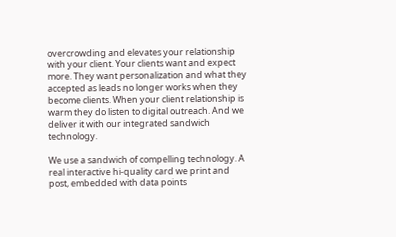overcrowding and elevates your relationship with your client. Your clients want and expect more. They want personalization and what they accepted as leads no longer works when they become clients. When your client relationship is warm they do listen to digital outreach. And we deliver it with our integrated sandwich technology.

We use a sandwich of compelling technology. A real interactive hi-quality card we print and post, embedded with data points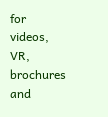for videos, VR, brochures and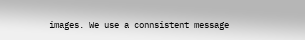images. We use a connsistent message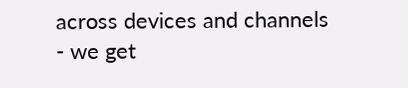across devices and channels - we get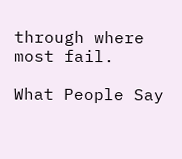through where most fail.

What People Say